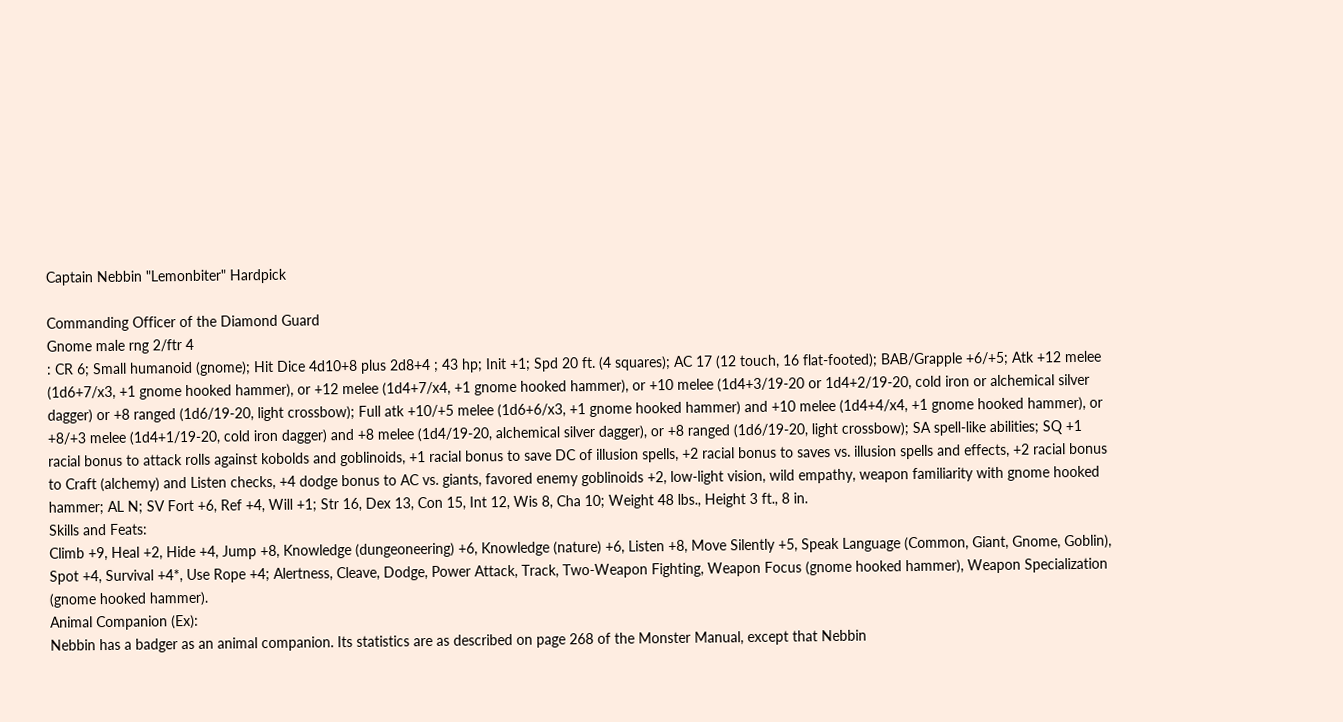Captain Nebbin "Lemonbiter" Hardpick

Commanding Officer of the Diamond Guard
Gnome male rng 2/ftr 4
: CR 6; Small humanoid (gnome); Hit Dice 4d10+8 plus 2d8+4 ; 43 hp; Init +1; Spd 20 ft. (4 squares); AC 17 (12 touch, 16 flat-footed); BAB/Grapple +6/+5; Atk +12 melee (1d6+7/x3, +1 gnome hooked hammer), or +12 melee (1d4+7/x4, +1 gnome hooked hammer), or +10 melee (1d4+3/19-20 or 1d4+2/19-20, cold iron or alchemical silver dagger) or +8 ranged (1d6/19-20, light crossbow); Full atk +10/+5 melee (1d6+6/x3, +1 gnome hooked hammer) and +10 melee (1d4+4/x4, +1 gnome hooked hammer), or +8/+3 melee (1d4+1/19-20, cold iron dagger) and +8 melee (1d4/19-20, alchemical silver dagger), or +8 ranged (1d6/19-20, light crossbow); SA spell-like abilities; SQ +1 racial bonus to attack rolls against kobolds and goblinoids, +1 racial bonus to save DC of illusion spells, +2 racial bonus to saves vs. illusion spells and effects, +2 racial bonus to Craft (alchemy) and Listen checks, +4 dodge bonus to AC vs. giants, favored enemy goblinoids +2, low-light vision, wild empathy, weapon familiarity with gnome hooked hammer; AL N; SV Fort +6, Ref +4, Will +1; Str 16, Dex 13, Con 15, Int 12, Wis 8, Cha 10; Weight 48 lbs., Height 3 ft., 8 in.
Skills and Feats:
Climb +9, Heal +2, Hide +4, Jump +8, Knowledge (dungeoneering) +6, Knowledge (nature) +6, Listen +8, Move Silently +5, Speak Language (Common, Giant, Gnome, Goblin), Spot +4, Survival +4*, Use Rope +4; Alertness, Cleave, Dodge, Power Attack, Track, Two-Weapon Fighting, Weapon Focus (gnome hooked hammer), Weapon Specialization (gnome hooked hammer).
Animal Companion (Ex):
Nebbin has a badger as an animal companion. Its statistics are as described on page 268 of the Monster Manual, except that Nebbin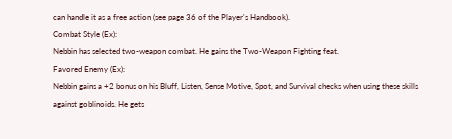can handle it as a free action (see page 36 of the Player's Handbook).
Combat Style (Ex):
Nebbin has selected two-weapon combat. He gains the Two-Weapon Fighting feat.
Favored Enemy (Ex):
Nebbin gains a +2 bonus on his Bluff, Listen, Sense Motive, Spot, and Survival checks when using these skills against goblinoids. He gets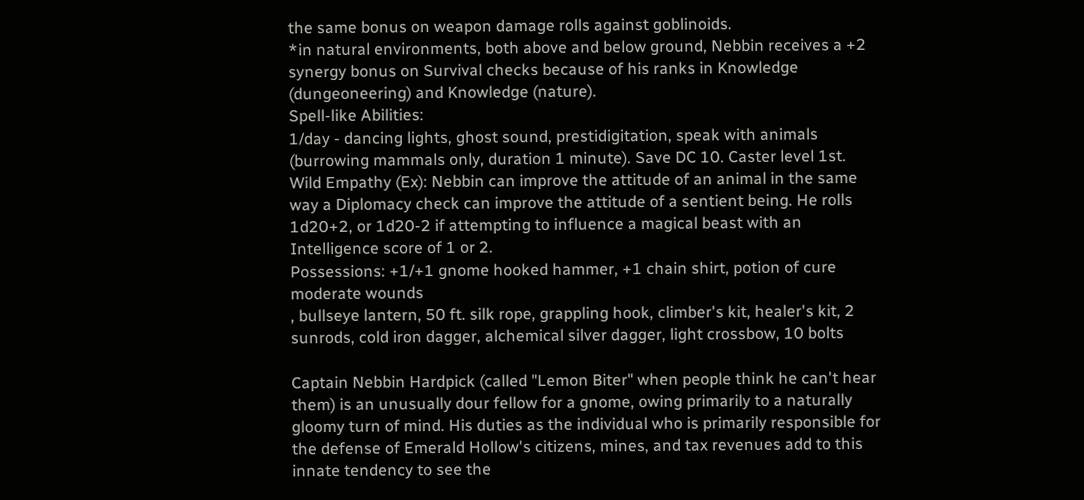the same bonus on weapon damage rolls against goblinoids.
*in natural environments, both above and below ground, Nebbin receives a +2 synergy bonus on Survival checks because of his ranks in Knowledge (dungeoneering) and Knowledge (nature).
Spell-like Abilities:
1/day - dancing lights, ghost sound, prestidigitation, speak with animals
(burrowing mammals only, duration 1 minute). Save DC 10. Caster level 1st. Wild Empathy (Ex): Nebbin can improve the attitude of an animal in the same way a Diplomacy check can improve the attitude of a sentient being. He rolls 1d20+2, or 1d20-2 if attempting to influence a magical beast with an Intelligence score of 1 or 2.
Possessions: +1/+1 gnome hooked hammer, +1 chain shirt, potion of cure moderate wounds
, bullseye lantern, 50 ft. silk rope, grappling hook, climber's kit, healer's kit, 2 sunrods, cold iron dagger, alchemical silver dagger, light crossbow, 10 bolts

Captain Nebbin Hardpick (called "Lemon Biter" when people think he can't hear them) is an unusually dour fellow for a gnome, owing primarily to a naturally gloomy turn of mind. His duties as the individual who is primarily responsible for the defense of Emerald Hollow's citizens, mines, and tax revenues add to this innate tendency to see the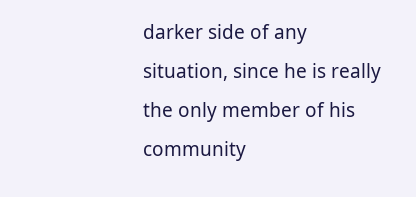darker side of any situation, since he is really the only member of his community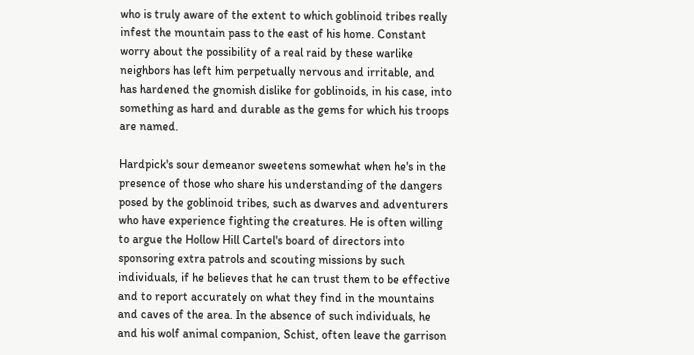who is truly aware of the extent to which goblinoid tribes really infest the mountain pass to the east of his home. Constant worry about the possibility of a real raid by these warlike neighbors has left him perpetually nervous and irritable, and has hardened the gnomish dislike for goblinoids, in his case, into something as hard and durable as the gems for which his troops are named.

Hardpick's sour demeanor sweetens somewhat when he's in the presence of those who share his understanding of the dangers posed by the goblinoid tribes, such as dwarves and adventurers who have experience fighting the creatures. He is often willing to argue the Hollow Hill Cartel's board of directors into sponsoring extra patrols and scouting missions by such individuals, if he believes that he can trust them to be effective and to report accurately on what they find in the mountains and caves of the area. In the absence of such individuals, he and his wolf animal companion, Schist, often leave the garrison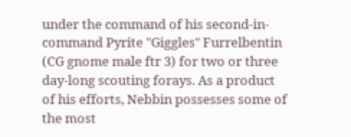under the command of his second-in-command Pyrite "Giggles" Furrelbentin (CG gnome male ftr 3) for two or three day-long scouting forays. As a product of his efforts, Nebbin possesses some of the most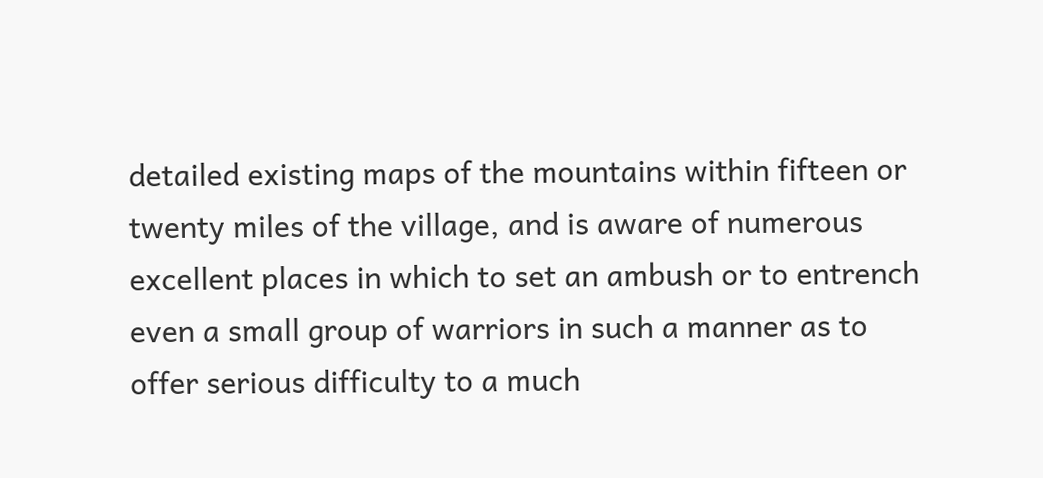detailed existing maps of the mountains within fifteen or twenty miles of the village, and is aware of numerous excellent places in which to set an ambush or to entrench even a small group of warriors in such a manner as to offer serious difficulty to a much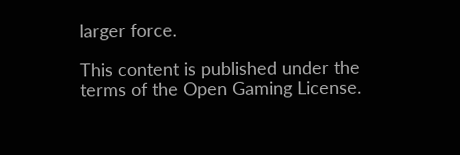larger force.

This content is published under the terms of the Open Gaming License.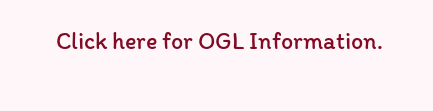Click here for OGL Information.